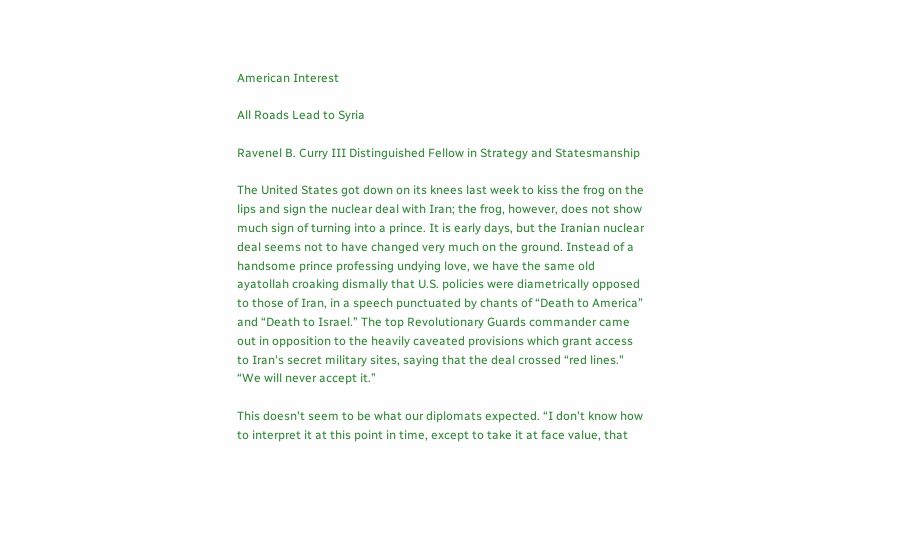American Interest

All Roads Lead to Syria

Ravenel B. Curry III Distinguished Fellow in Strategy and Statesmanship

The United States got down on its knees last week to kiss the frog on the lips and sign the nuclear deal with Iran; the frog, however, does not show much sign of turning into a prince. It is early days, but the Iranian nuclear deal seems not to have changed very much on the ground. Instead of a handsome prince professing undying love, we have the same old ayatollah croaking dismally that U.S. policies were diametrically opposed to those of Iran, in a speech punctuated by chants of “Death to America” and “Death to Israel.” The top Revolutionary Guards commander came out in opposition to the heavily caveated provisions which grant access to Iran's secret military sites, saying that the deal crossed “red lines." “We will never accept it.”

This doesn't seem to be what our diplomats expected. “I don't know how to interpret it at this point in time, except to take it at face value, that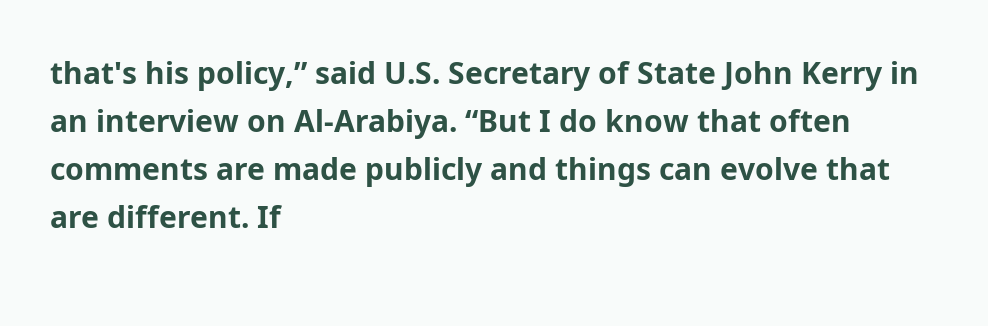that's his policy,” said U.S. Secretary of State John Kerry in an interview on Al-Arabiya. “But I do know that often comments are made publicly and things can evolve that are different. If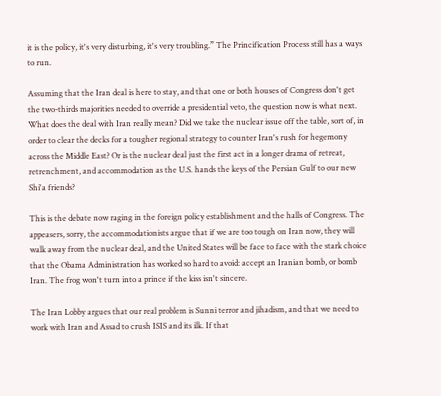it is the policy, it's very disturbing, it's very troubling.” The Princification Process still has a ways to run.

Assuming that the Iran deal is here to stay, and that one or both houses of Congress don't get the two-thirds majorities needed to override a presidential veto, the question now is what next. What does the deal with Iran really mean? Did we take the nuclear issue off the table, sort of, in order to clear the decks for a tougher regional strategy to counter Iran's rush for hegemony across the Middle East? Or is the nuclear deal just the first act in a longer drama of retreat, retrenchment, and accommodation as the U.S. hands the keys of the Persian Gulf to our new Shi'a friends?

This is the debate now raging in the foreign policy establishment and the halls of Congress. The appeasers, sorry, the accommodationists argue that if we are too tough on Iran now, they will walk away from the nuclear deal, and the United States will be face to face with the stark choice that the Obama Administration has worked so hard to avoid: accept an Iranian bomb, or bomb Iran. The frog won't turn into a prince if the kiss isn't sincere.

The Iran Lobby argues that our real problem is Sunni terror and jihadism, and that we need to work with Iran and Assad to crush ISIS and its ilk. If that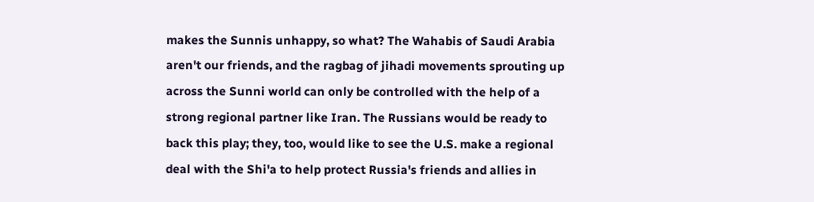makes the Sunnis unhappy, so what? The Wahabis of Saudi Arabia aren't our friends, and the ragbag of jihadi movements sprouting up across the Sunni world can only be controlled with the help of a strong regional partner like Iran. The Russians would be ready to back this play; they, too, would like to see the U.S. make a regional deal with the Shi'a to help protect Russia's friends and allies in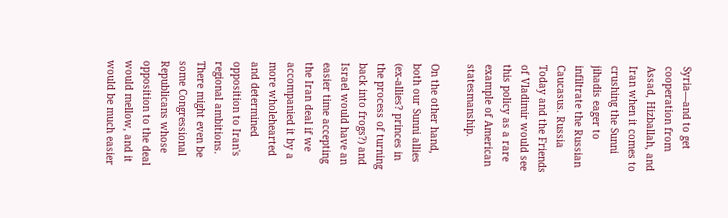Syria—and to get cooperation from Assad, Hizballah, and Iran when it comes to crushing the Sunni jihadis eager to infiltrate the Russian Caucasus. Russia Today and the Friends of Vladimir would see this policy as a rare example of American statesmanship.

On the other hand, both our Sunni allies (ex-allies? princes in the process of turning back into frogs?) and Israel would have an easier time accepting the Iran deal if we accompanied it by a more wholehearted and determined opposition to Iran's regional ambitions. There might even be some Congressional Republicans whose opposition to the deal would mellow, and it would be much easier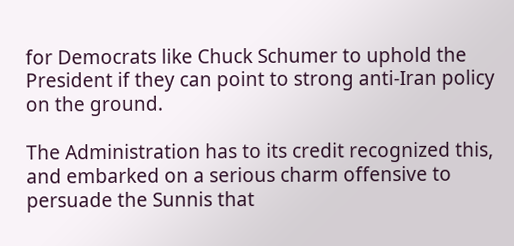for Democrats like Chuck Schumer to uphold the President if they can point to strong anti-Iran policy on the ground.

The Administration has to its credit recognized this, and embarked on a serious charm offensive to persuade the Sunnis that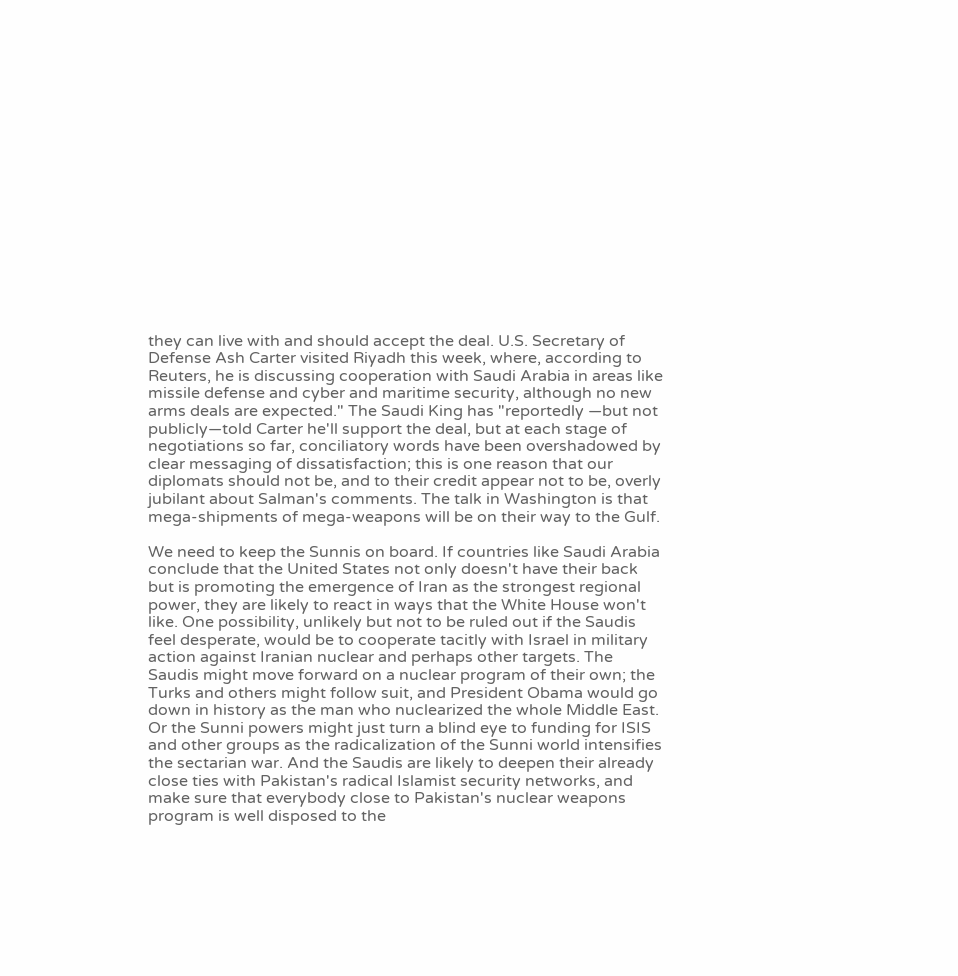they can live with and should accept the deal. U.S. Secretary of Defense Ash Carter visited Riyadh this week, where, according to Reuters, he is discussing cooperation with Saudi Arabia in areas like missile defense and cyber and maritime security, although no new arms deals are expected." The Saudi King has "reportedly —but not publicly—told Carter he'll support the deal, but at each stage of negotiations so far, conciliatory words have been overshadowed by clear messaging of dissatisfaction; this is one reason that our diplomats should not be, and to their credit appear not to be, overly jubilant about Salman's comments. The talk in Washington is that mega-shipments of mega-weapons will be on their way to the Gulf.

We need to keep the Sunnis on board. If countries like Saudi Arabia conclude that the United States not only doesn't have their back but is promoting the emergence of Iran as the strongest regional power, they are likely to react in ways that the White House won't like. One possibility, unlikely but not to be ruled out if the Saudis feel desperate, would be to cooperate tacitly with Israel in military action against Iranian nuclear and perhaps other targets. The Saudis might move forward on a nuclear program of their own; the Turks and others might follow suit, and President Obama would go down in history as the man who nuclearized the whole Middle East. Or the Sunni powers might just turn a blind eye to funding for ISIS and other groups as the radicalization of the Sunni world intensifies the sectarian war. And the Saudis are likely to deepen their already close ties with Pakistan's radical Islamist security networks, and make sure that everybody close to Pakistan's nuclear weapons program is well disposed to the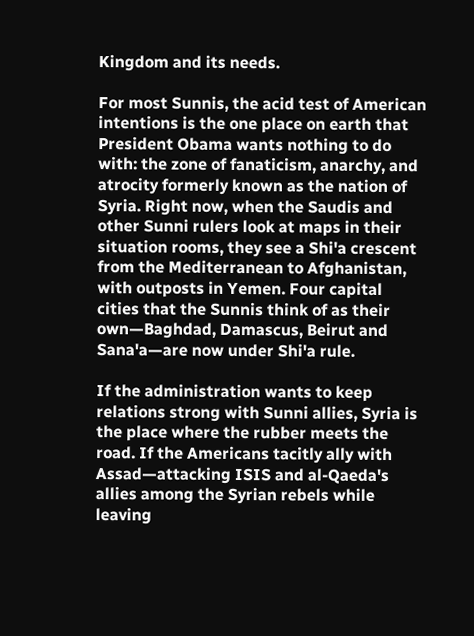Kingdom and its needs.

For most Sunnis, the acid test of American intentions is the one place on earth that President Obama wants nothing to do with: the zone of fanaticism, anarchy, and atrocity formerly known as the nation of Syria. Right now, when the Saudis and other Sunni rulers look at maps in their situation rooms, they see a Shi'a crescent from the Mediterranean to Afghanistan, with outposts in Yemen. Four capital cities that the Sunnis think of as their own—Baghdad, Damascus, Beirut and Sana'a—are now under Shi'a rule.

If the administration wants to keep relations strong with Sunni allies, Syria is the place where the rubber meets the road. If the Americans tacitly ally with Assad—attacking ISIS and al-Qaeda's allies among the Syrian rebels while leaving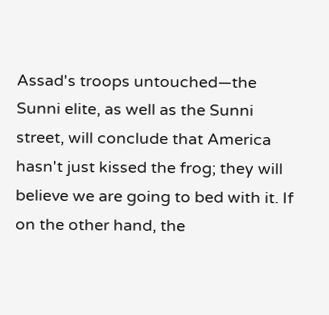Assad's troops untouched—the Sunni elite, as well as the Sunni street, will conclude that America hasn't just kissed the frog; they will believe we are going to bed with it. If on the other hand, the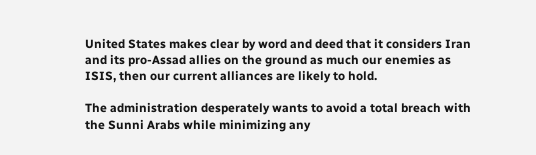United States makes clear by word and deed that it considers Iran and its pro-Assad allies on the ground as much our enemies as ISIS, then our current alliances are likely to hold.

The administration desperately wants to avoid a total breach with the Sunni Arabs while minimizing any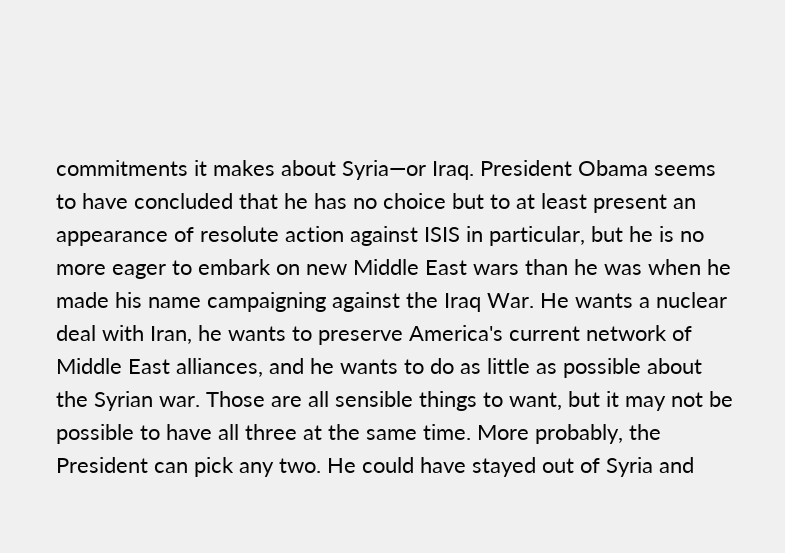commitments it makes about Syria—or Iraq. President Obama seems to have concluded that he has no choice but to at least present an appearance of resolute action against ISIS in particular, but he is no more eager to embark on new Middle East wars than he was when he made his name campaigning against the Iraq War. He wants a nuclear deal with Iran, he wants to preserve America's current network of Middle East alliances, and he wants to do as little as possible about the Syrian war. Those are all sensible things to want, but it may not be possible to have all three at the same time. More probably, the President can pick any two. He could have stayed out of Syria and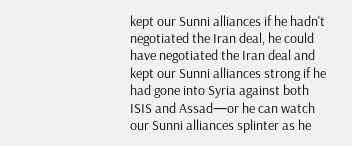kept our Sunni alliances if he hadn't negotiated the Iran deal, he could have negotiated the Iran deal and kept our Sunni alliances strong if he had gone into Syria against both ISIS and Assad—or he can watch our Sunni alliances splinter as he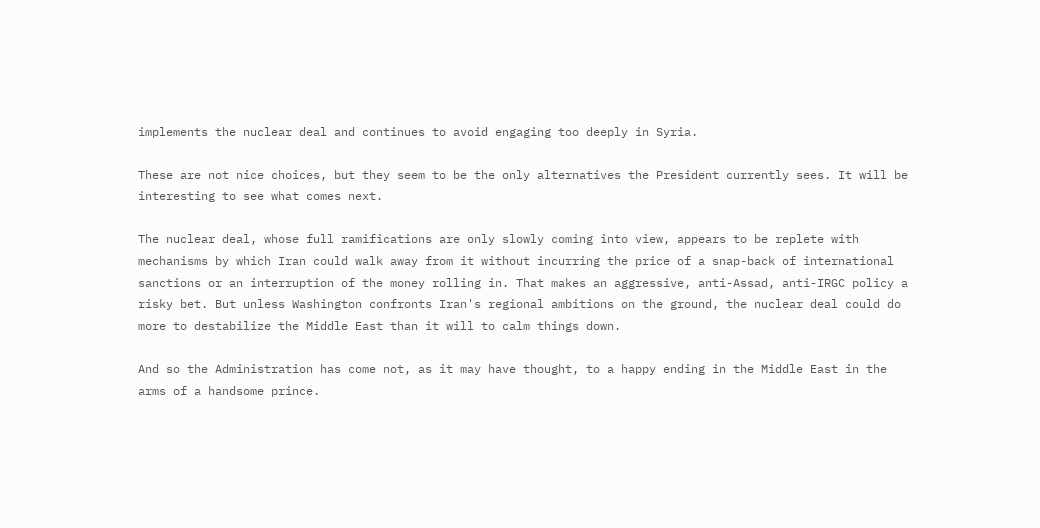implements the nuclear deal and continues to avoid engaging too deeply in Syria.

These are not nice choices, but they seem to be the only alternatives the President currently sees. It will be interesting to see what comes next.

The nuclear deal, whose full ramifications are only slowly coming into view, appears to be replete with mechanisms by which Iran could walk away from it without incurring the price of a snap-back of international sanctions or an interruption of the money rolling in. That makes an aggressive, anti-Assad, anti-IRGC policy a risky bet. But unless Washington confronts Iran's regional ambitions on the ground, the nuclear deal could do more to destabilize the Middle East than it will to calm things down.

And so the Administration has come not, as it may have thought, to a happy ending in the Middle East in the arms of a handsome prince.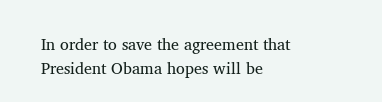In order to save the agreement that President Obama hopes will be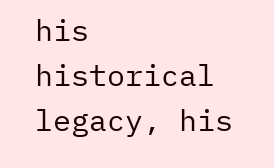his historical legacy, his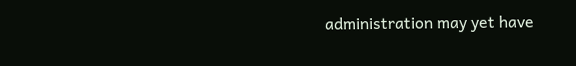administration may yet have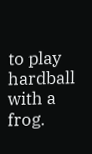to play hardball with a frog.